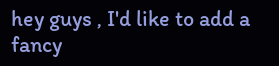hey guys , I'd like to add a fancy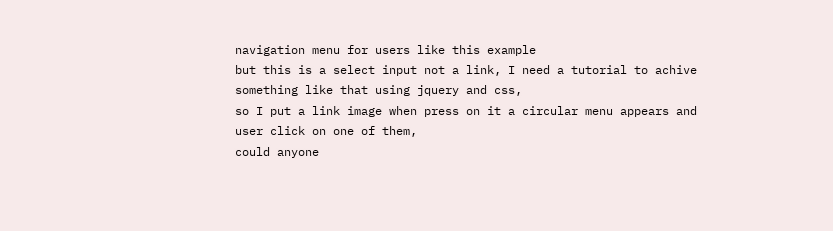navigation menu for users like this example
but this is a select input not a link, I need a tutorial to achive something like that using jquery and css,
so I put a link image when press on it a circular menu appears and user click on one of them,
could anyone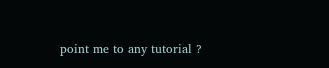point me to any tutorial ?